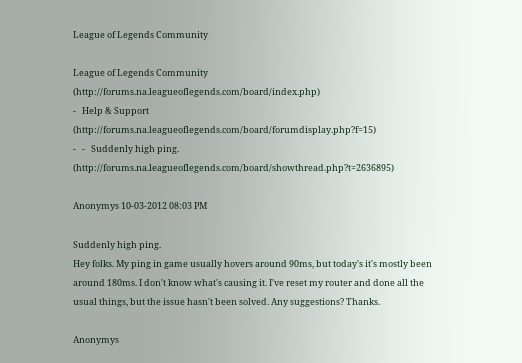League of Legends Community

League of Legends Community (http://forums.na.leagueoflegends.com/board/index.php)
-   Help & Support (http://forums.na.leagueoflegends.com/board/forumdisplay.php?f=15)
-   -   Suddenly high ping. (http://forums.na.leagueoflegends.com/board/showthread.php?t=2636895)

Anonymys 10-03-2012 08:03 PM

Suddenly high ping.
Hey folks. My ping in game usually hovers around 90ms, but today's it's mostly been around 180ms. I don't know what's causing it. I've reset my router and done all the usual things, but the issue hasn't been solved. Any suggestions? Thanks.

Anonymys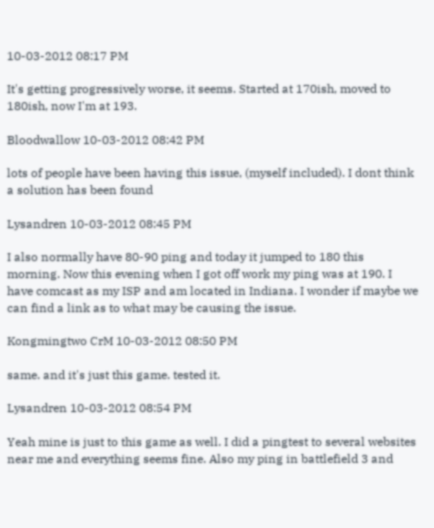10-03-2012 08:17 PM

It's getting progressively worse, it seems. Started at 170ish, moved to 180ish, now I'm at 193.

Bloodwallow 10-03-2012 08:42 PM

lots of people have been having this issue, (myself included). I dont think a solution has been found

Lysandren 10-03-2012 08:45 PM

I also normally have 80-90 ping and today it jumped to 180 this morning. Now this evening when I got off work my ping was at 190. I have comcast as my ISP and am located in Indiana. I wonder if maybe we can find a link as to what may be causing the issue.

Kongmingtwo CrM 10-03-2012 08:50 PM

same. and it's just this game. tested it.

Lysandren 10-03-2012 08:54 PM

Yeah mine is just to this game as well. I did a pingtest to several websites near me and everything seems fine. Also my ping in battlefield 3 and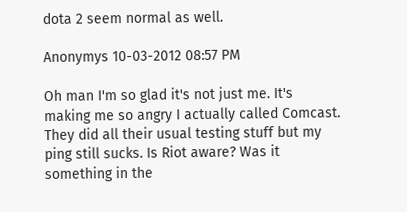dota 2 seem normal as well.

Anonymys 10-03-2012 08:57 PM

Oh man I'm so glad it's not just me. It's making me so angry I actually called Comcast. They did all their usual testing stuff but my ping still sucks. Is Riot aware? Was it something in the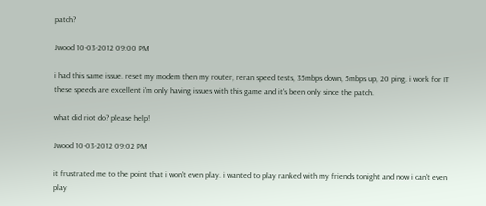patch?

Jwood 10-03-2012 09:00 PM

i had this same issue. reset my modem then my router, reran speed tests, 35mbps down, 5mbps up, 20 ping. i work for IT these speeds are excellent i'm only having issues with this game and it's been only since the patch.

what did riot do? please help!

Jwood 10-03-2012 09:02 PM

it frustrated me to the point that i won't even play. i wanted to play ranked with my friends tonight and now i can't even play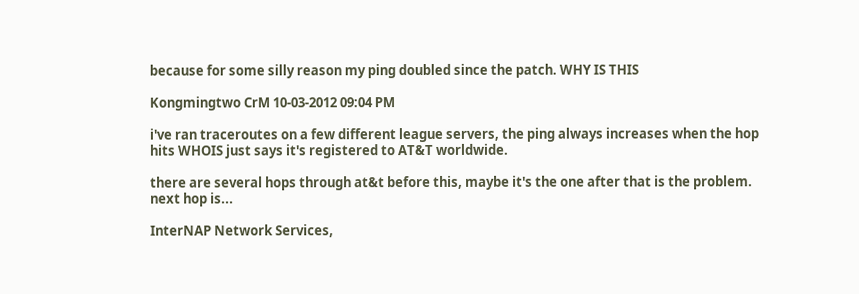because for some silly reason my ping doubled since the patch. WHY IS THIS

Kongmingtwo CrM 10-03-2012 09:04 PM

i've ran traceroutes on a few different league servers, the ping always increases when the hop hits WHOIS just says it's registered to AT&T worldwide.

there are several hops through at&t before this, maybe it's the one after that is the problem.
next hop is...

InterNAP Network Services,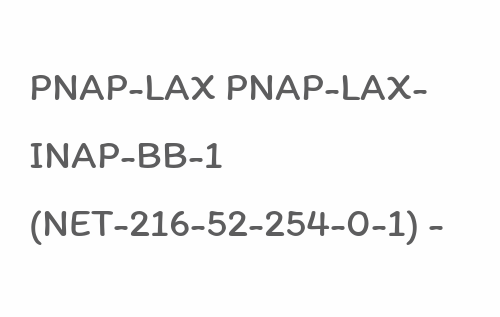PNAP-LAX PNAP-LAX-INAP-BB-1 (NET-216-52-254-0-1) -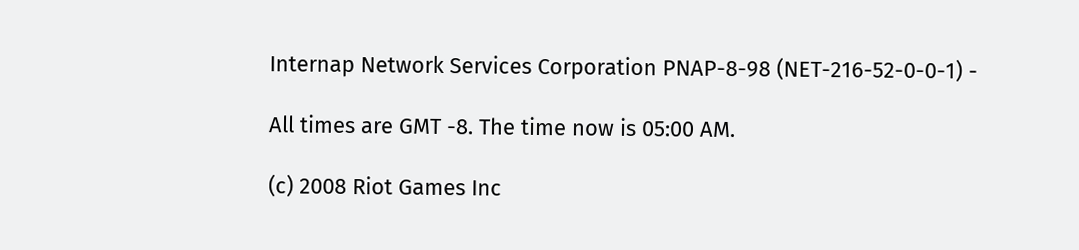Internap Network Services Corporation PNAP-8-98 (NET-216-52-0-0-1) -

All times are GMT -8. The time now is 05:00 AM.

(c) 2008 Riot Games Inc